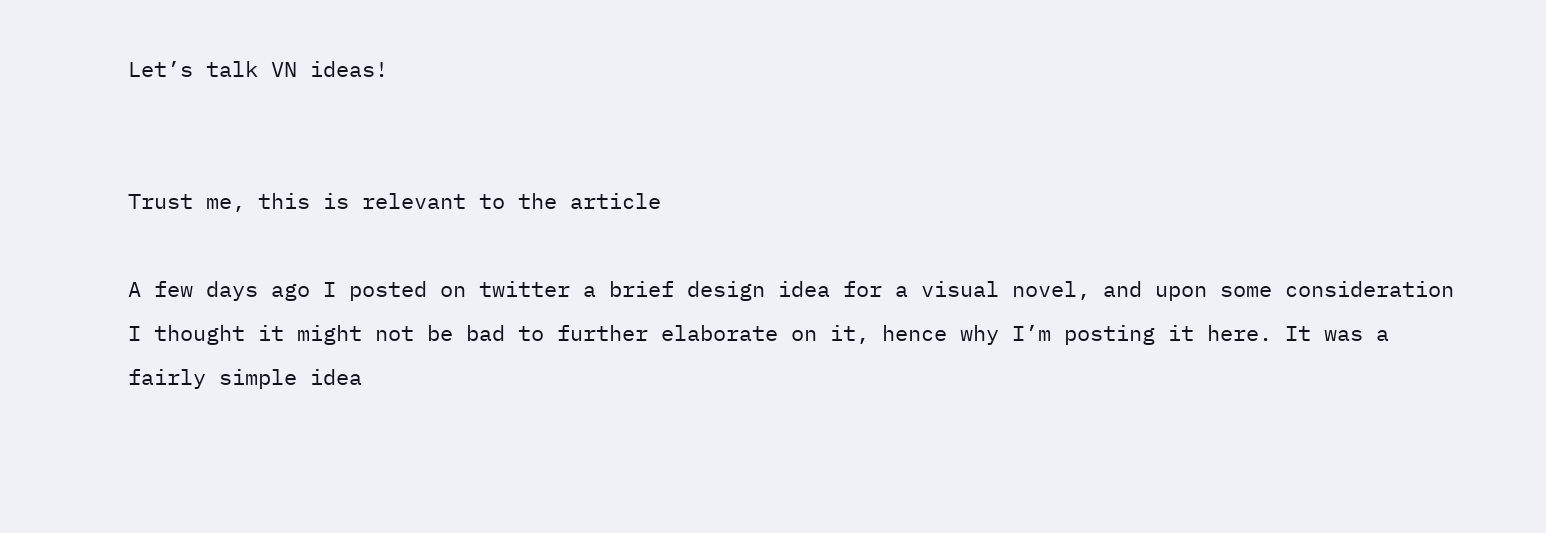Let’s talk VN ideas!


Trust me, this is relevant to the article

A few days ago I posted on twitter a brief design idea for a visual novel, and upon some consideration I thought it might not be bad to further elaborate on it, hence why I’m posting it here. It was a fairly simple idea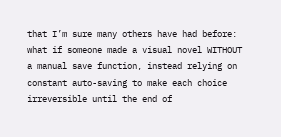that I’m sure many others have had before: what if someone made a visual novel WITHOUT a manual save function, instead relying on constant auto-saving to make each choice irreversible until the end of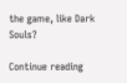the game, like Dark Souls?

Continue reading